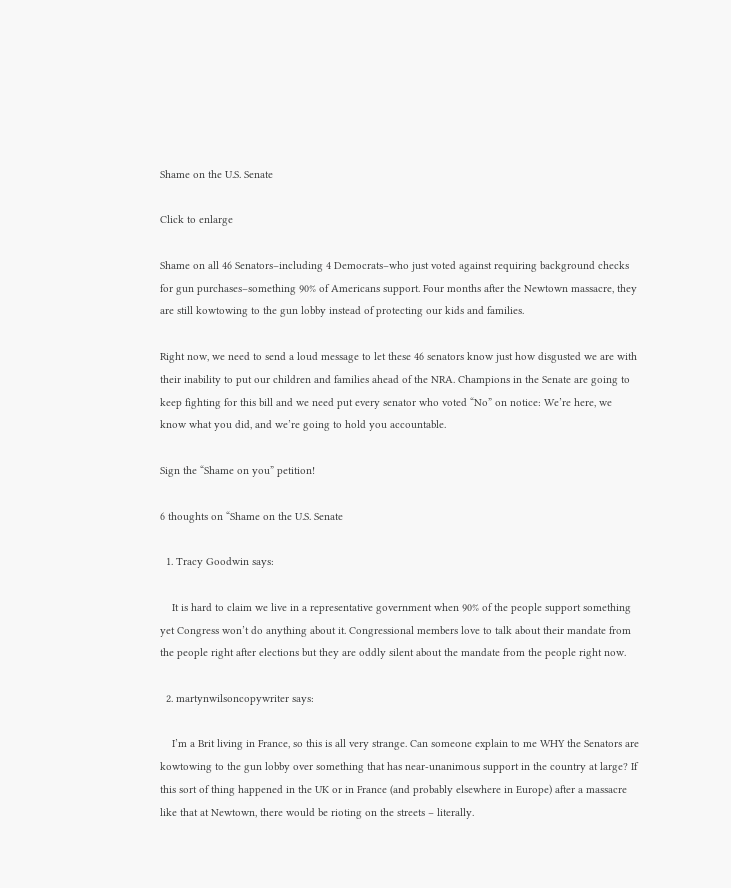Shame on the U.S. Senate

Click to enlarge

Shame on all 46 Senators–including 4 Democrats–who just voted against requiring background checks for gun purchases–something 90% of Americans support. Four months after the Newtown massacre, they are still kowtowing to the gun lobby instead of protecting our kids and families.

Right now, we need to send a loud message to let these 46 senators know just how disgusted we are with their inability to put our children and families ahead of the NRA. Champions in the Senate are going to keep fighting for this bill and we need put every senator who voted “No” on notice: We’re here, we know what you did, and we’re going to hold you accountable.

Sign the “Shame on you” petition!

6 thoughts on “Shame on the U.S. Senate

  1. Tracy Goodwin says:

    It is hard to claim we live in a representative government when 90% of the people support something yet Congress won’t do anything about it. Congressional members love to talk about their mandate from the people right after elections but they are oddly silent about the mandate from the people right now.

  2. martynwilsoncopywriter says:

    I’m a Brit living in France, so this is all very strange. Can someone explain to me WHY the Senators are kowtowing to the gun lobby over something that has near-unanimous support in the country at large? If this sort of thing happened in the UK or in France (and probably elsewhere in Europe) after a massacre like that at Newtown, there would be rioting on the streets – literally.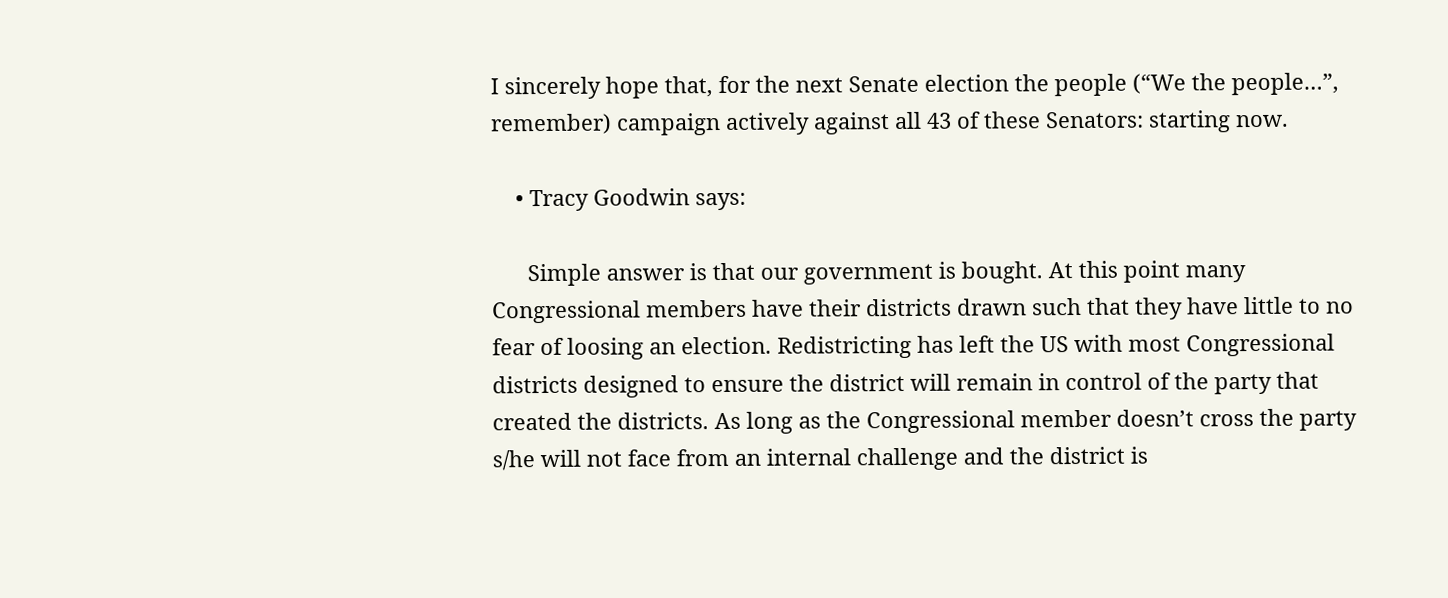I sincerely hope that, for the next Senate election the people (“We the people…”, remember) campaign actively against all 43 of these Senators: starting now.

    • Tracy Goodwin says:

      Simple answer is that our government is bought. At this point many Congressional members have their districts drawn such that they have little to no fear of loosing an election. Redistricting has left the US with most Congressional districts designed to ensure the district will remain in control of the party that created the districts. As long as the Congressional member doesn’t cross the party s/he will not face from an internal challenge and the district is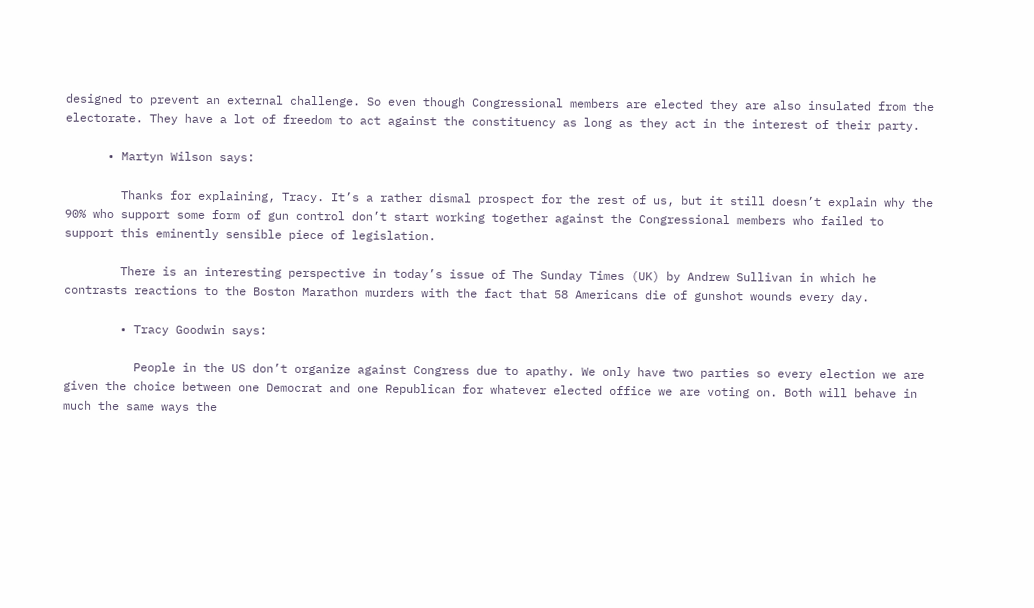designed to prevent an external challenge. So even though Congressional members are elected they are also insulated from the electorate. They have a lot of freedom to act against the constituency as long as they act in the interest of their party.

      • Martyn Wilson says:

        Thanks for explaining, Tracy. It’s a rather dismal prospect for the rest of us, but it still doesn’t explain why the 90% who support some form of gun control don’t start working together against the Congressional members who failed to support this eminently sensible piece of legislation.

        There is an interesting perspective in today’s issue of The Sunday Times (UK) by Andrew Sullivan in which he contrasts reactions to the Boston Marathon murders with the fact that 58 Americans die of gunshot wounds every day.

        • Tracy Goodwin says:

          People in the US don’t organize against Congress due to apathy. We only have two parties so every election we are given the choice between one Democrat and one Republican for whatever elected office we are voting on. Both will behave in much the same ways the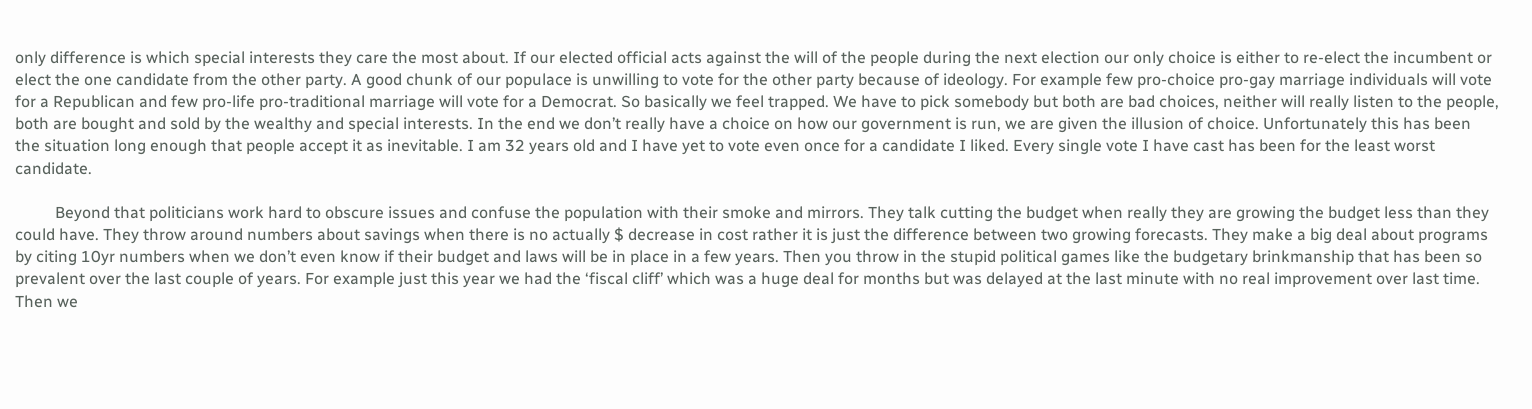only difference is which special interests they care the most about. If our elected official acts against the will of the people during the next election our only choice is either to re-elect the incumbent or elect the one candidate from the other party. A good chunk of our populace is unwilling to vote for the other party because of ideology. For example few pro-choice pro-gay marriage individuals will vote for a Republican and few pro-life pro-traditional marriage will vote for a Democrat. So basically we feel trapped. We have to pick somebody but both are bad choices, neither will really listen to the people, both are bought and sold by the wealthy and special interests. In the end we don’t really have a choice on how our government is run, we are given the illusion of choice. Unfortunately this has been the situation long enough that people accept it as inevitable. I am 32 years old and I have yet to vote even once for a candidate I liked. Every single vote I have cast has been for the least worst candidate.

          Beyond that politicians work hard to obscure issues and confuse the population with their smoke and mirrors. They talk cutting the budget when really they are growing the budget less than they could have. They throw around numbers about savings when there is no actually $ decrease in cost rather it is just the difference between two growing forecasts. They make a big deal about programs by citing 10yr numbers when we don’t even know if their budget and laws will be in place in a few years. Then you throw in the stupid political games like the budgetary brinkmanship that has been so prevalent over the last couple of years. For example just this year we had the ‘fiscal cliff’ which was a huge deal for months but was delayed at the last minute with no real improvement over last time. Then we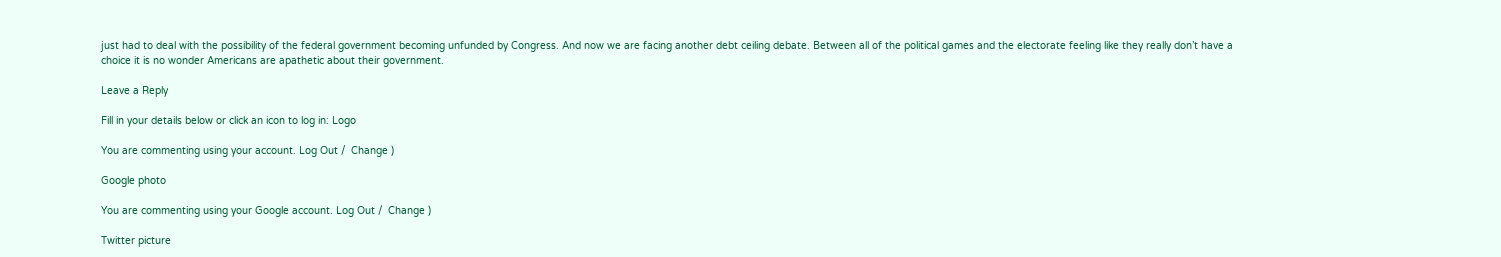just had to deal with the possibility of the federal government becoming unfunded by Congress. And now we are facing another debt ceiling debate. Between all of the political games and the electorate feeling like they really don’t have a choice it is no wonder Americans are apathetic about their government.

Leave a Reply

Fill in your details below or click an icon to log in: Logo

You are commenting using your account. Log Out /  Change )

Google photo

You are commenting using your Google account. Log Out /  Change )

Twitter picture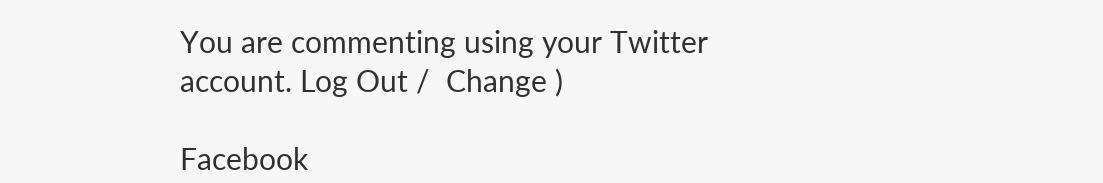You are commenting using your Twitter account. Log Out /  Change )

Facebook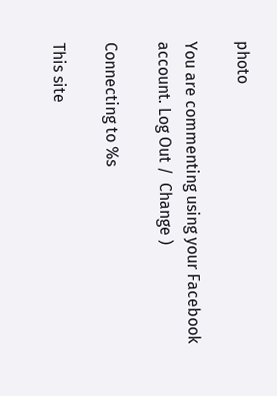photo

You are commenting using your Facebook account. Log Out /  Change )

Connecting to %s

This site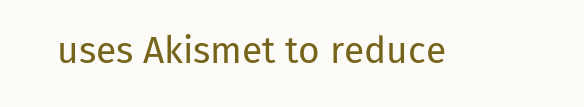uses Akismet to reduce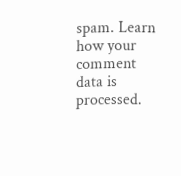spam. Learn how your comment data is processed.